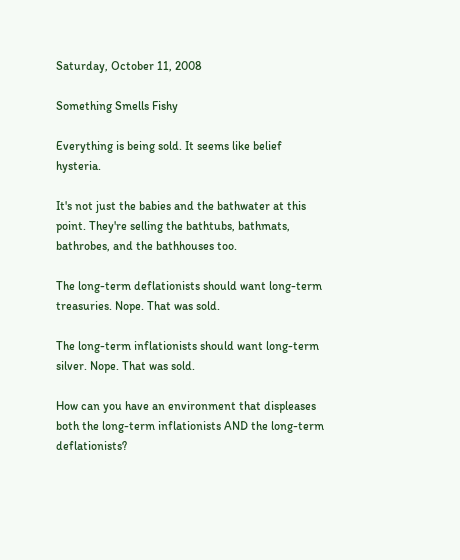Saturday, October 11, 2008

Something Smells Fishy

Everything is being sold. It seems like belief hysteria.

It's not just the babies and the bathwater at this point. They're selling the bathtubs, bathmats, bathrobes, and the bathhouses too.

The long-term deflationists should want long-term treasuries. Nope. That was sold.

The long-term inflationists should want long-term silver. Nope. That was sold.

How can you have an environment that displeases both the long-term inflationists AND the long-term deflationists?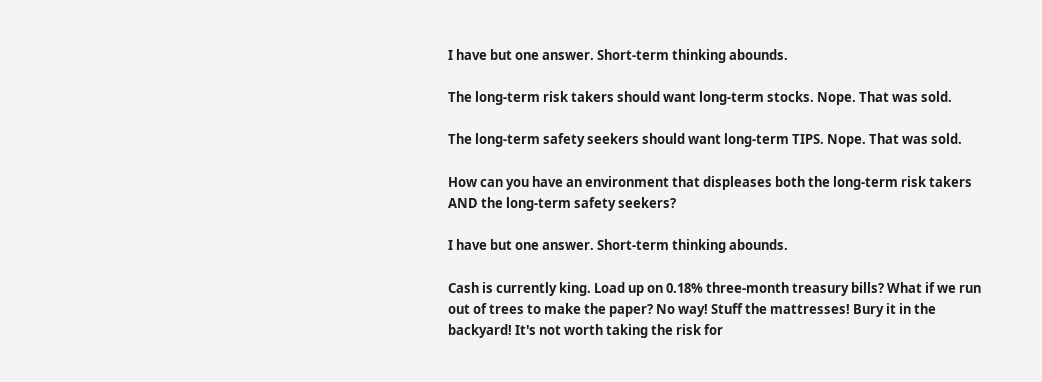I have but one answer. Short-term thinking abounds.

The long-term risk takers should want long-term stocks. Nope. That was sold.

The long-term safety seekers should want long-term TIPS. Nope. That was sold.

How can you have an environment that displeases both the long-term risk takers AND the long-term safety seekers?

I have but one answer. Short-term thinking abounds.

Cash is currently king. Load up on 0.18% three-month treasury bills? What if we run out of trees to make the paper? No way! Stuff the mattresses! Bury it in the backyard! It's not worth taking the risk for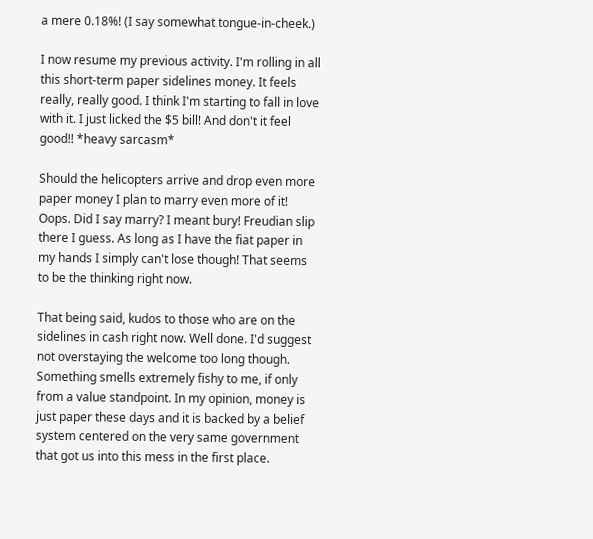a mere 0.18%! (I say somewhat tongue-in-cheek.)

I now resume my previous activity. I'm rolling in all this short-term paper sidelines money. It feels really, really good. I think I'm starting to fall in love with it. I just licked the $5 bill! And don't it feel good!! *heavy sarcasm*

Should the helicopters arrive and drop even more paper money I plan to marry even more of it! Oops. Did I say marry? I meant bury! Freudian slip there I guess. As long as I have the fiat paper in my hands I simply can't lose though! That seems to be the thinking right now.

That being said, kudos to those who are on the sidelines in cash right now. Well done. I'd suggest not overstaying the welcome too long though. Something smells extremely fishy to me, if only from a value standpoint. In my opinion, money is just paper these days and it is backed by a belief system centered on the very same government that got us into this mess in the first place.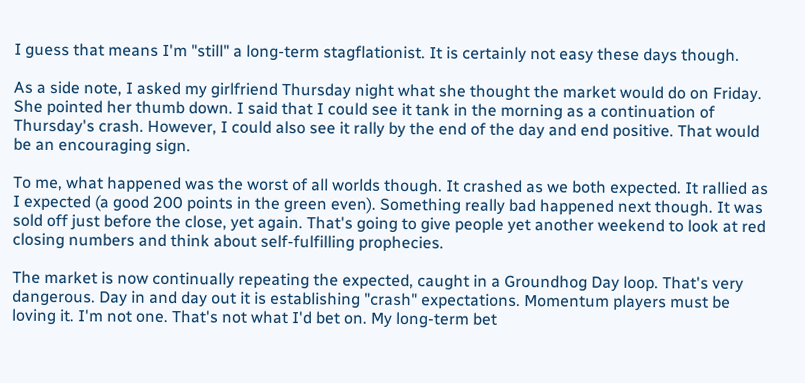I guess that means I'm "still" a long-term stagflationist. It is certainly not easy these days though.

As a side note, I asked my girlfriend Thursday night what she thought the market would do on Friday. She pointed her thumb down. I said that I could see it tank in the morning as a continuation of Thursday's crash. However, I could also see it rally by the end of the day and end positive. That would be an encouraging sign.

To me, what happened was the worst of all worlds though. It crashed as we both expected. It rallied as I expected (a good 200 points in the green even). Something really bad happened next though. It was sold off just before the close, yet again. That's going to give people yet another weekend to look at red closing numbers and think about self-fulfilling prophecies.

The market is now continually repeating the expected, caught in a Groundhog Day loop. That's very dangerous. Day in and day out it is establishing "crash" expectations. Momentum players must be loving it. I'm not one. That's not what I'd bet on. My long-term bet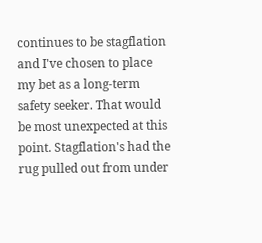continues to be stagflation and I've chosen to place my bet as a long-term safety seeker. That would be most unexpected at this point. Stagflation's had the rug pulled out from under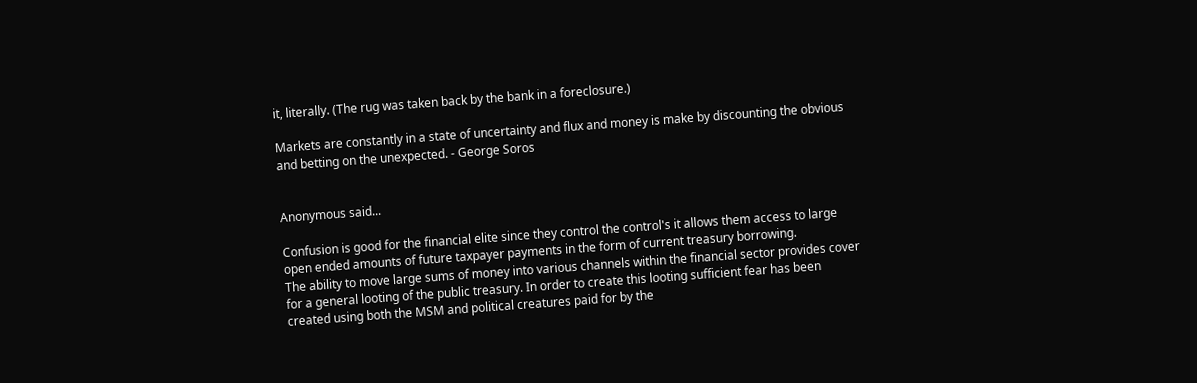it, literally. (The rug was taken back by the bank in a foreclosure.)

Markets are constantly in a state of uncertainty and flux and money is make by discounting the obvious and betting on the unexpected. - George Soros


Anonymous said...

Confusion is good for the financial elite since they control the control's it allows them access to large open ended amounts of future taxpayer payments in the form of current treasury borrowing.
The ability to move large sums of money into various channels within the financial sector provides cover for a general looting of the public treasury. In order to create this looting sufficient fear has been created using both the MSM and political creatures paid for by the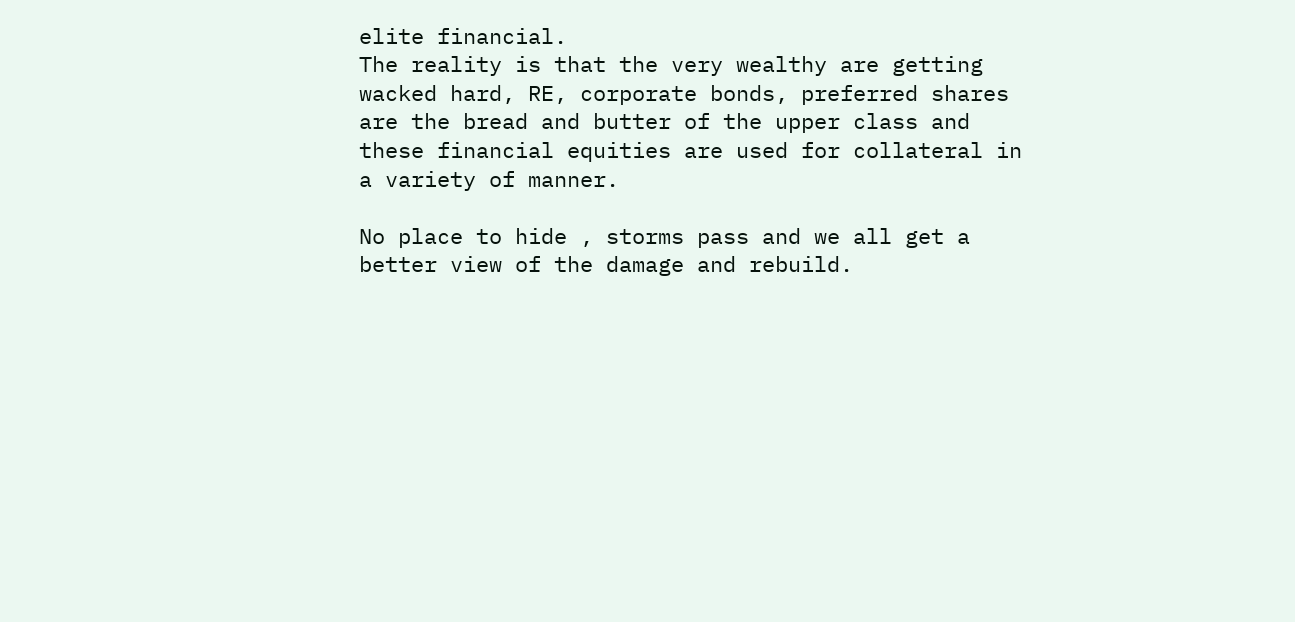elite financial.
The reality is that the very wealthy are getting wacked hard, RE, corporate bonds, preferred shares are the bread and butter of the upper class and these financial equities are used for collateral in a variety of manner.

No place to hide , storms pass and we all get a better view of the damage and rebuild.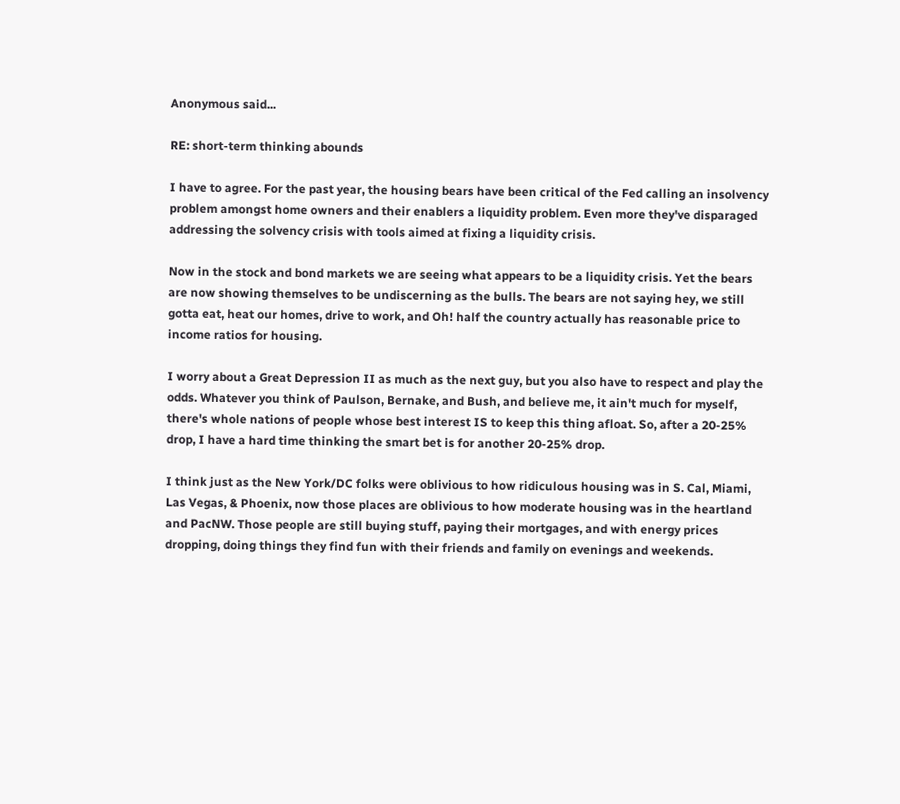Anonymous said...

RE: short-term thinking abounds

I have to agree. For the past year, the housing bears have been critical of the Fed calling an insolvency problem amongst home owners and their enablers a liquidity problem. Even more they've disparaged addressing the solvency crisis with tools aimed at fixing a liquidity crisis.

Now in the stock and bond markets we are seeing what appears to be a liquidity crisis. Yet the bears are now showing themselves to be undiscerning as the bulls. The bears are not saying hey, we still gotta eat, heat our homes, drive to work, and Oh! half the country actually has reasonable price to income ratios for housing.

I worry about a Great Depression II as much as the next guy, but you also have to respect and play the odds. Whatever you think of Paulson, Bernake, and Bush, and believe me, it ain't much for myself, there's whole nations of people whose best interest IS to keep this thing afloat. So, after a 20-25% drop, I have a hard time thinking the smart bet is for another 20-25% drop.

I think just as the New York/DC folks were oblivious to how ridiculous housing was in S. Cal, Miami, Las Vegas, & Phoenix, now those places are oblivious to how moderate housing was in the heartland and PacNW. Those people are still buying stuff, paying their mortgages, and with energy prices dropping, doing things they find fun with their friends and family on evenings and weekends.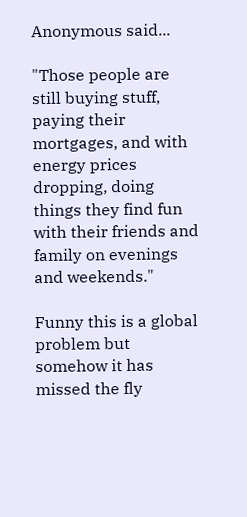Anonymous said...

"Those people are still buying stuff, paying their mortgages, and with energy prices dropping, doing things they find fun with their friends and family on evenings and weekends."

Funny this is a global problem but somehow it has missed the fly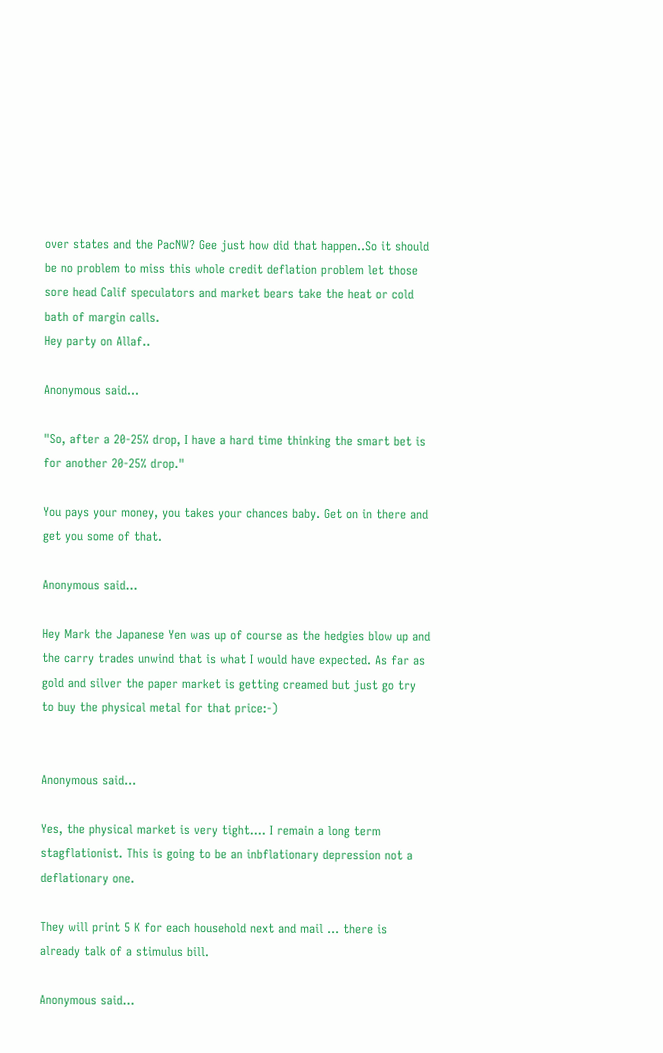over states and the PacNW? Gee just how did that happen..So it should be no problem to miss this whole credit deflation problem let those sore head Calif speculators and market bears take the heat or cold bath of margin calls.
Hey party on Allaf..

Anonymous said...

"So, after a 20-25% drop, I have a hard time thinking the smart bet is for another 20-25% drop."

You pays your money, you takes your chances baby. Get on in there and get you some of that.

Anonymous said...

Hey Mark the Japanese Yen was up of course as the hedgies blow up and the carry trades unwind that is what I would have expected. As far as gold and silver the paper market is getting creamed but just go try to buy the physical metal for that price:-)


Anonymous said...

Yes, the physical market is very tight.... I remain a long term stagflationist. This is going to be an inbflationary depression not a deflationary one.

They will print 5 K for each household next and mail ... there is already talk of a stimulus bill.

Anonymous said...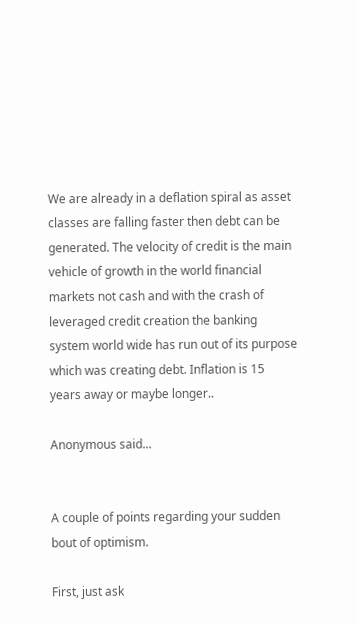We are already in a deflation spiral as asset classes are falling faster then debt can be generated. The velocity of credit is the main vehicle of growth in the world financial markets not cash and with the crash of leveraged credit creation the banking system world wide has run out of its purpose which was creating debt. Inflation is 15 years away or maybe longer..

Anonymous said...


A couple of points regarding your sudden bout of optimism.

First, just ask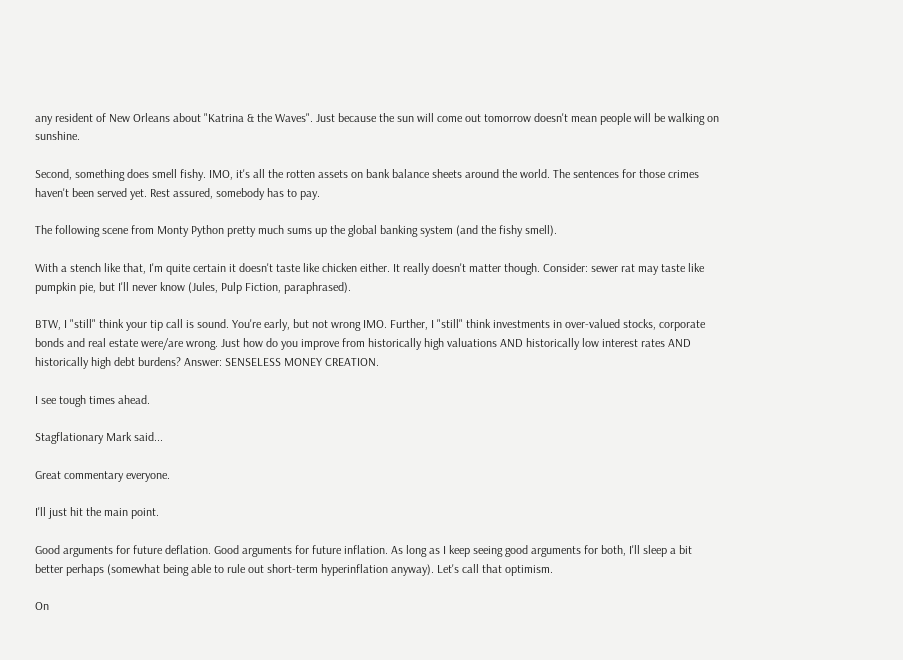any resident of New Orleans about "Katrina & the Waves". Just because the sun will come out tomorrow doesn't mean people will be walking on sunshine.

Second, something does smell fishy. IMO, it's all the rotten assets on bank balance sheets around the world. The sentences for those crimes haven't been served yet. Rest assured, somebody has to pay.

The following scene from Monty Python pretty much sums up the global banking system (and the fishy smell).

With a stench like that, I'm quite certain it doesn't taste like chicken either. It really doesn't matter though. Consider: sewer rat may taste like pumpkin pie, but I'll never know (Jules, Pulp Fiction, paraphrased).

BTW, I "still" think your tip call is sound. You're early, but not wrong IMO. Further, I "still" think investments in over-valued stocks, corporate bonds and real estate were/are wrong. Just how do you improve from historically high valuations AND historically low interest rates AND historically high debt burdens? Answer: SENSELESS MONEY CREATION.

I see tough times ahead.

Stagflationary Mark said...

Great commentary everyone.

I'll just hit the main point.

Good arguments for future deflation. Good arguments for future inflation. As long as I keep seeing good arguments for both, I'll sleep a bit better perhaps (somewhat being able to rule out short-term hyperinflation anyway). Let's call that optimism.

On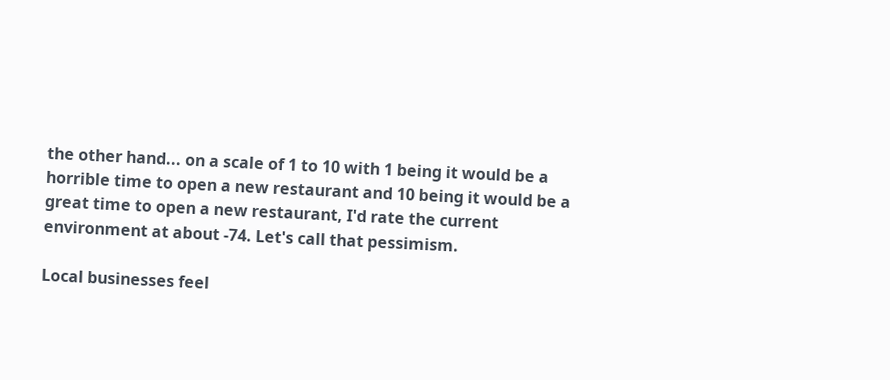the other hand... on a scale of 1 to 10 with 1 being it would be a horrible time to open a new restaurant and 10 being it would be a great time to open a new restaurant, I'd rate the current environment at about -74. Let's call that pessimism.

Local businesses feel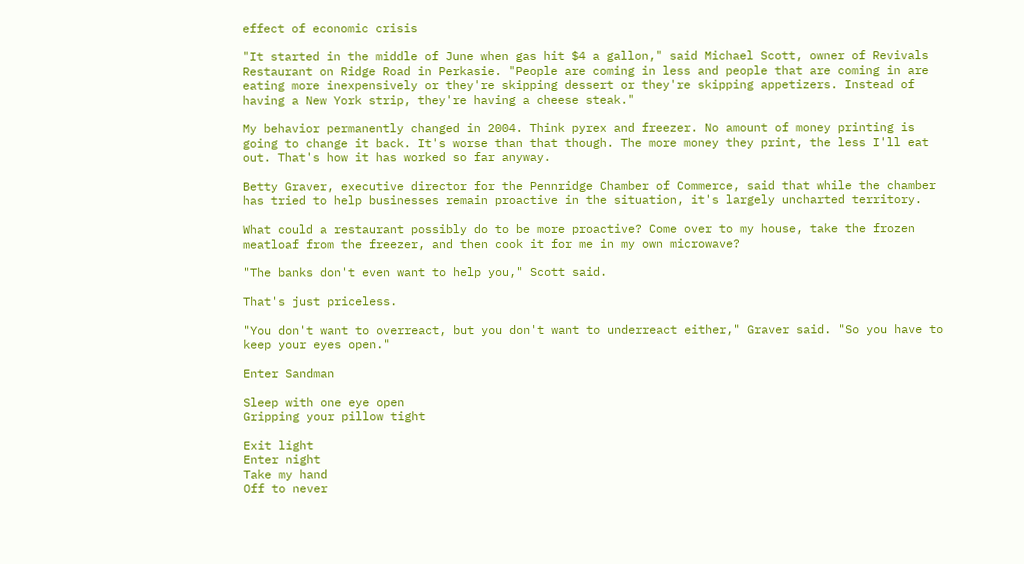effect of economic crisis

"It started in the middle of June when gas hit $4 a gallon," said Michael Scott, owner of Revivals Restaurant on Ridge Road in Perkasie. "People are coming in less and people that are coming in are eating more inexpensively or they're skipping dessert or they're skipping appetizers. Instead of having a New York strip, they're having a cheese steak."

My behavior permanently changed in 2004. Think pyrex and freezer. No amount of money printing is going to change it back. It's worse than that though. The more money they print, the less I'll eat out. That's how it has worked so far anyway.

Betty Graver, executive director for the Pennridge Chamber of Commerce, said that while the chamber has tried to help businesses remain proactive in the situation, it's largely uncharted territory.

What could a restaurant possibly do to be more proactive? Come over to my house, take the frozen meatloaf from the freezer, and then cook it for me in my own microwave?

"The banks don't even want to help you," Scott said.

That's just priceless.

"You don't want to overreact, but you don't want to underreact either," Graver said. "So you have to keep your eyes open."

Enter Sandman

Sleep with one eye open
Gripping your pillow tight

Exit light
Enter night
Take my hand
Off to never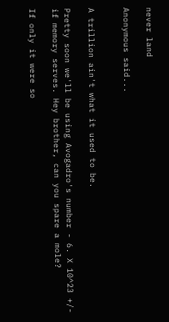never land

Anonymous said...


A trillion ain't what it used to be.

Pretty soon we'll be using Avogadro's number - 6. X 10^23 +/- if memory serves. Hey brother, can you spare a mole?

If only it were so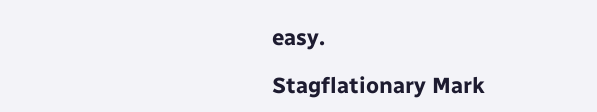easy.

Stagflationary Mark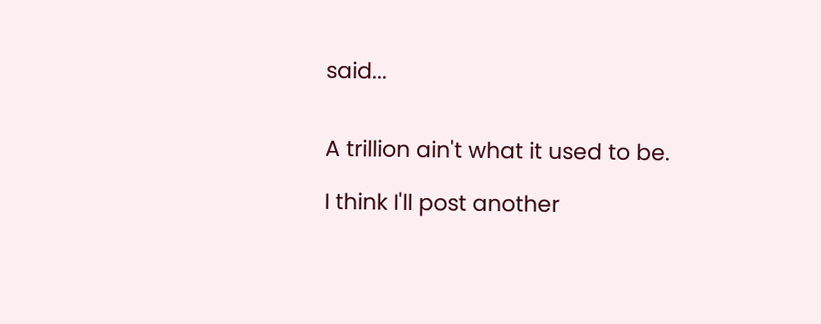said...


A trillion ain't what it used to be.

I think I'll post another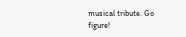musical tribute. Go figure!